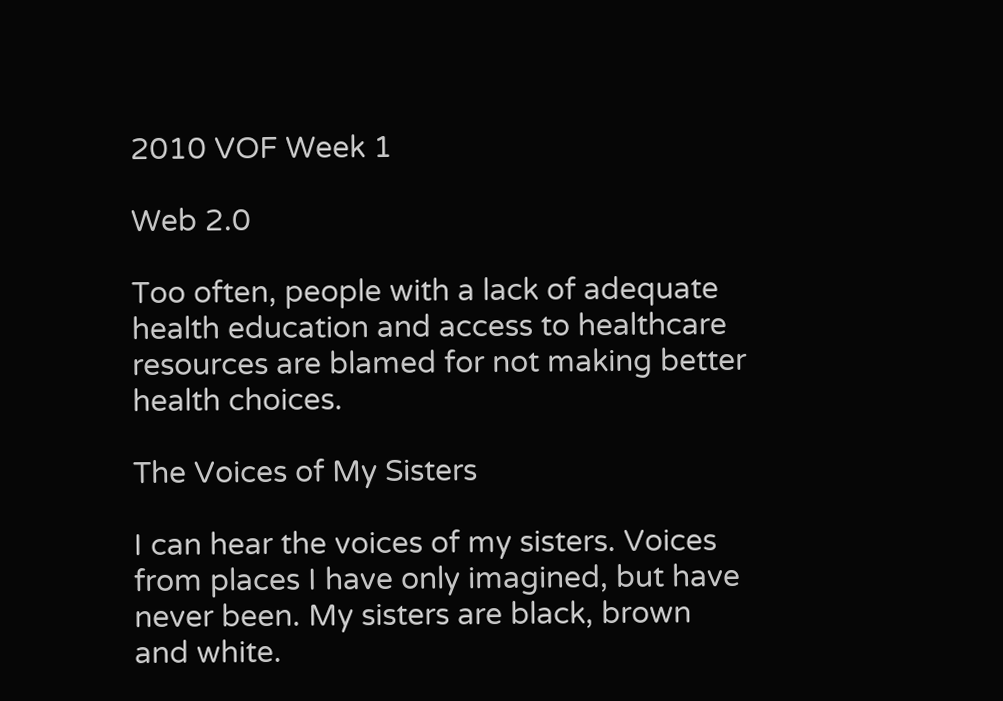2010 VOF Week 1

Web 2.0

Too often, people with a lack of adequate health education and access to healthcare resources are blamed for not making better health choices.

The Voices of My Sisters

I can hear the voices of my sisters. Voices from places I have only imagined, but have never been. My sisters are black, brown and white.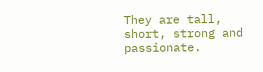They are tall, short, strong and passionate.